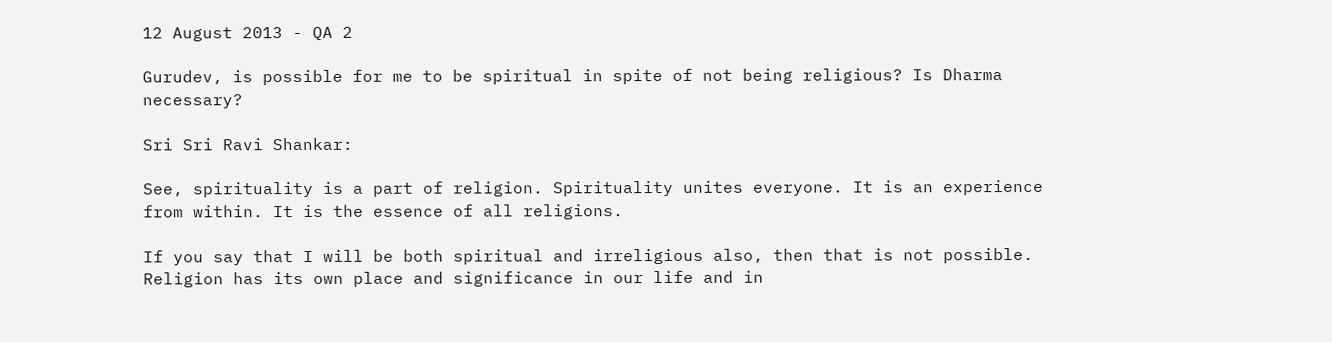12 August 2013 - QA 2

Gurudev, is possible for me to be spiritual in spite of not being religious? Is Dharma necessary?

Sri Sri Ravi Shankar:

See, spirituality is a part of religion. Spirituality unites everyone. It is an experience from within. It is the essence of all religions.

If you say that I will be both spiritual and irreligious also, then that is not possible. Religion has its own place and significance in our life and in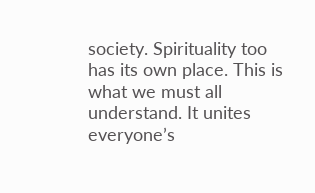society. Spirituality too has its own place. This is what we must all understand. It unites everyone’s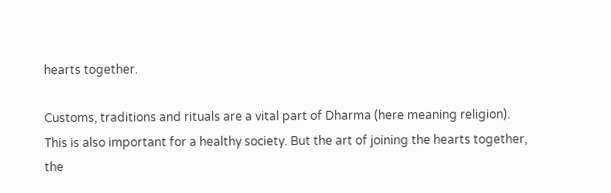hearts together.

Customs, traditions and rituals are a vital part of Dharma (here meaning religion). This is also important for a healthy society. But the art of joining the hearts together, the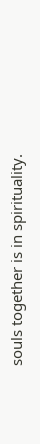souls together is in spirituality.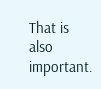That is also important.